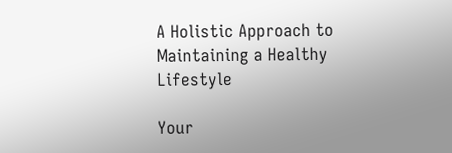A Holistic Approach to Maintaining a Healthy Lifestyle

Your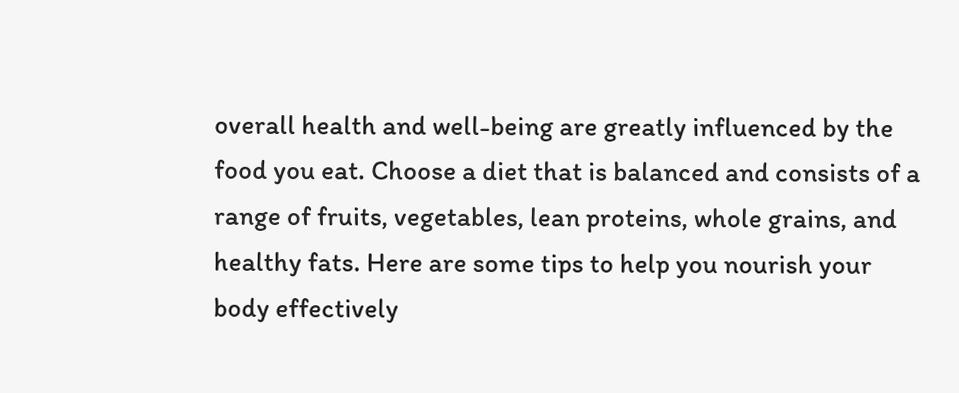overall health and well-being are greatly influenced by the food you eat. Choose a diet that is balanced and consists of a range of fruits, vegetables, lean proteins, whole grains, and healthy fats. Here are some tips to help you nourish your body effectively